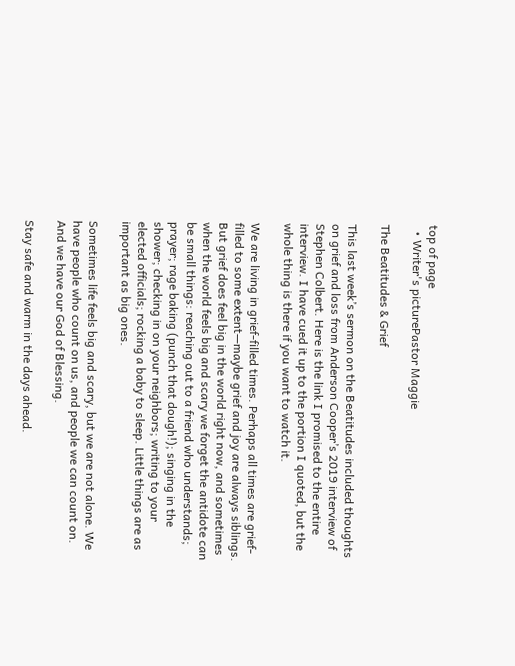top of page
  • Writer's picturePastor Maggie

The Beatitudes & Grief

This last week’s sermon on the Beatitudes included thoughts on grief and loss from Anderson Cooper’s 2019 interview of Stephen Colbert. Here is the link I promised to the entire interview. I have cued it up to the portion I quoted, but the whole thing is there if you want to watch it.

We are living in grief-filled times. Perhaps all times are grief-filled to some extent—maybe grief and joy are always siblings. But grief does feel big in the world right now, and sometimes when the world feels big and scary we forget the antidote can be small things: reaching out to a friend who understands; prayer; rage baking (punch that dough!); singing in the shower; checking in on your neighbors; writing to your elected officials; rocking a baby to sleep. Little things are as important as big ones.

Sometimes life feels big and scary, but we are not alone. We have people who count on us, and people we can count on. And we have our God of Blessing.

Stay safe and warm in the days ahead.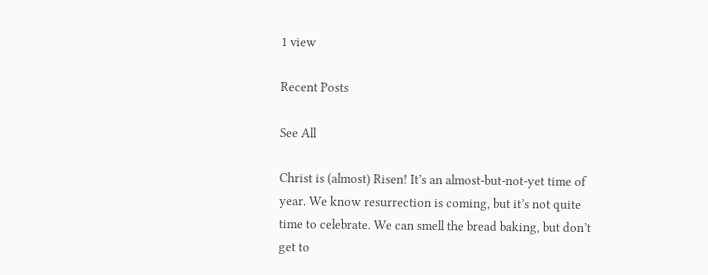1 view

Recent Posts

See All

Christ is (almost) Risen! It’s an almost-but-not-yet time of year. We know resurrection is coming, but it’s not quite time to celebrate. We can smell the bread baking, but don’t get to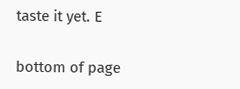taste it yet. E

bottom of page